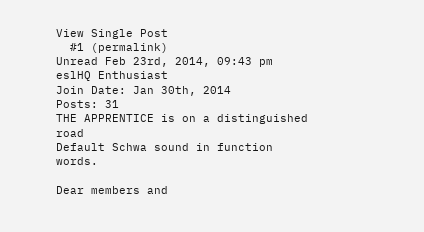View Single Post
  #1 (permalink)
Unread Feb 23rd, 2014, 09:43 pm
eslHQ Enthusiast
Join Date: Jan 30th, 2014
Posts: 31
THE APPRENTICE is on a distinguished road
Default Schwa sound in function words.

Dear members and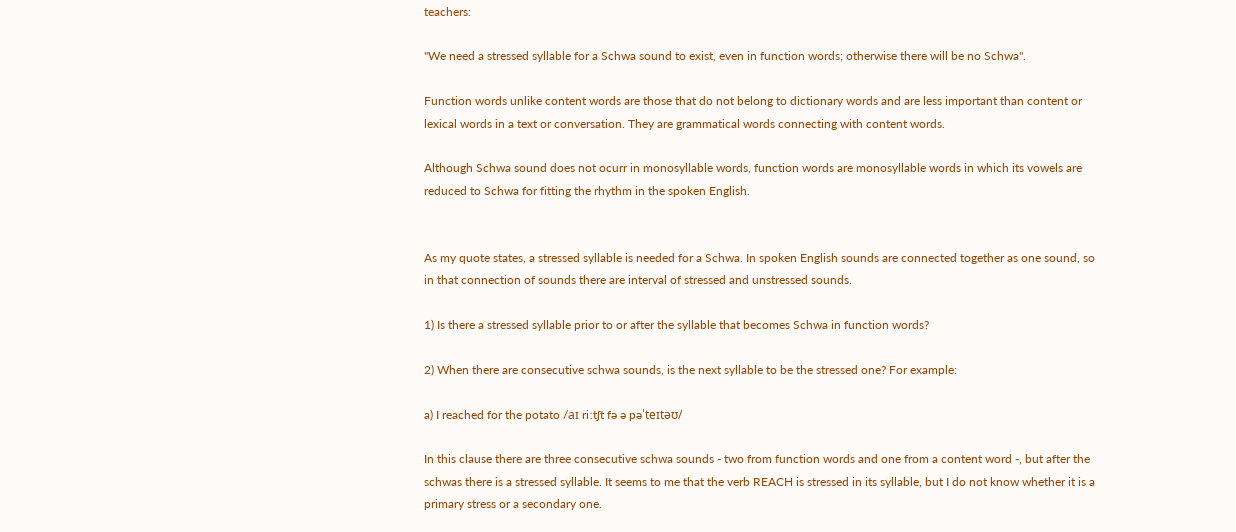teachers:

''We need a stressed syllable for a Schwa sound to exist, even in function words; otherwise there will be no Schwa''.

Function words unlike content words are those that do not belong to dictionary words and are less important than content or lexical words in a text or conversation. They are grammatical words connecting with content words.

Although Schwa sound does not ocurr in monosyllable words, function words are monosyllable words in which its vowels are reduced to Schwa for fitting the rhythm in the spoken English.


As my quote states, a stressed syllable is needed for a Schwa. In spoken English sounds are connected together as one sound, so in that connection of sounds there are interval of stressed and unstressed sounds.

1) Is there a stressed syllable prior to or after the syllable that becomes Schwa in function words?

2) When there are consecutive schwa sounds, is the next syllable to be the stressed one? For example:

a) I reached for the potato /aɪ riːtʃt fə ə pəˈteɪtəʊ/

In this clause there are three consecutive schwa sounds - two from function words and one from a content word -, but after the schwas there is a stressed syllable. It seems to me that the verb REACH is stressed in its syllable, but I do not know whether it is a primary stress or a secondary one.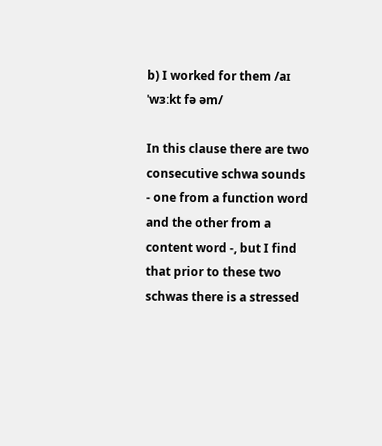b) I worked for them /aɪ ˈwɜːkt fə əm/

In this clause there are two consecutive schwa sounds - one from a function word and the other from a content word -, but I find that prior to these two schwas there is a stressed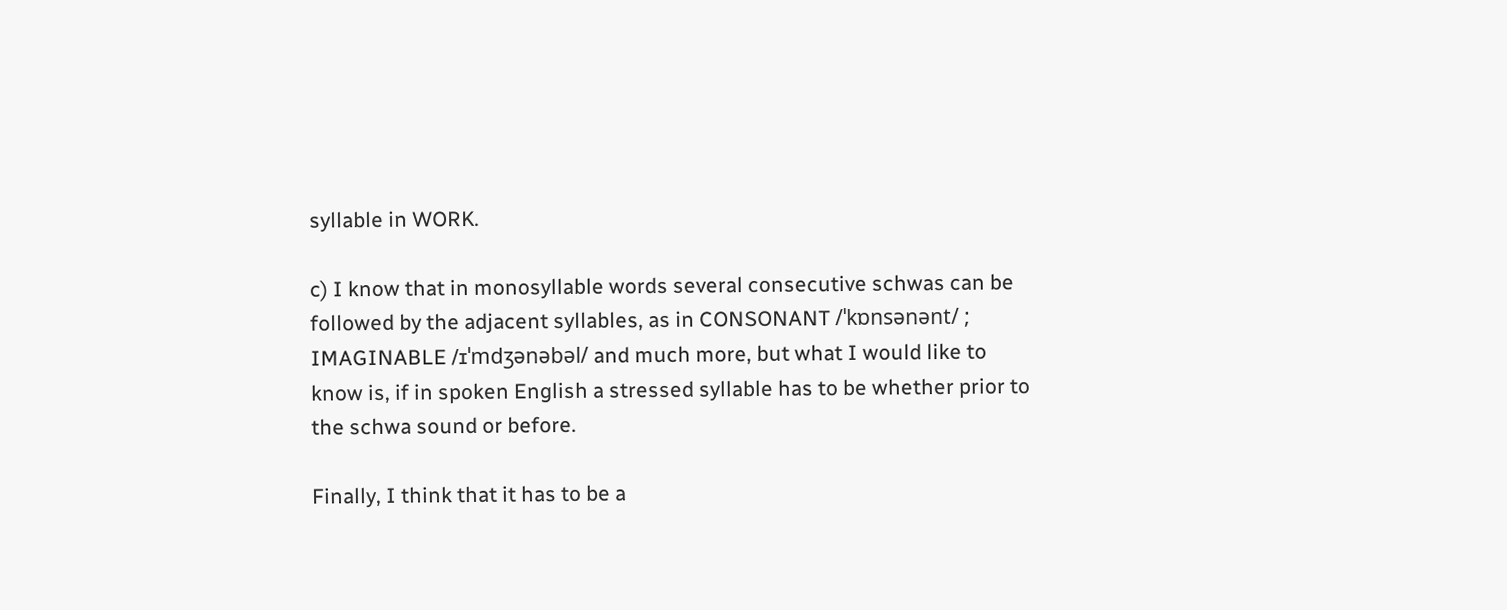syllable in WORK.

c) I know that in monosyllable words several consecutive schwas can be followed by the adjacent syllables, as in CONSONANT /ˈkɒnsənənt/ ; IMAGINABLE /ɪˈmdʒənəbəl/ and much more, but what I would like to know is, if in spoken English a stressed syllable has to be whether prior to the schwa sound or before.

Finally, I think that it has to be a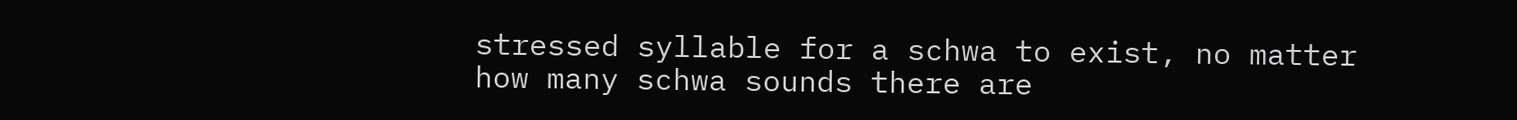stressed syllable for a schwa to exist, no matter how many schwa sounds there are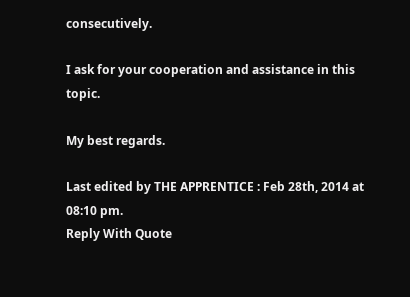consecutively.

I ask for your cooperation and assistance in this topic.

My best regards.

Last edited by THE APPRENTICE : Feb 28th, 2014 at 08:10 pm.
Reply With Quote